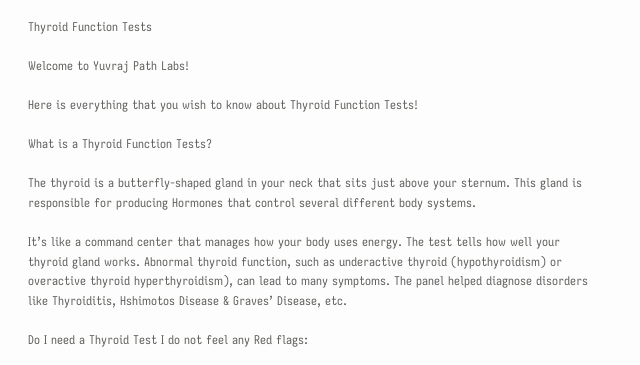Thyroid Function Tests

Welcome to Yuvraj Path Labs!

Here is everything that you wish to know about Thyroid Function Tests!

What is a Thyroid Function Tests?

The thyroid is a butterfly-shaped gland in your neck that sits just above your sternum. This gland is responsible for producing Hormones that control several different body systems.

It’s like a command center that manages how your body uses energy. The test tells how well your thyroid gland works. Abnormal thyroid function, such as underactive thyroid (hypothyroidism) or overactive thyroid hyperthyroidism), can lead to many symptoms. The panel helped diagnose disorders like Thyroiditis, Hshimotos Disease & Graves’ Disease, etc.

Do I need a Thyroid Test I do not feel any Red flags: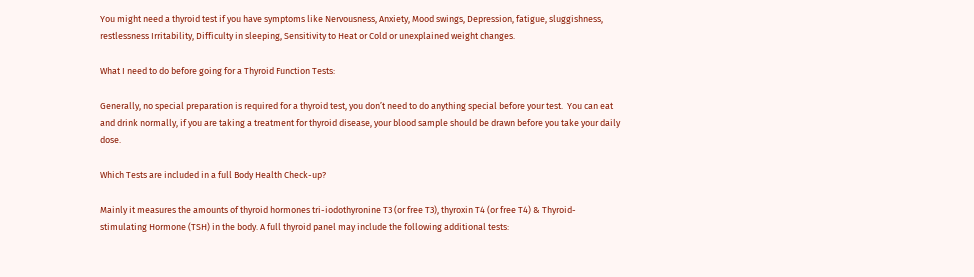You might need a thyroid test if you have symptoms like Nervousness, Anxiety, Mood swings, Depression, fatigue, sluggishness, restlessness Irritability, Difficulty in sleeping, Sensitivity to Heat or Cold or unexplained weight changes.

What I need to do before going for a Thyroid Function Tests:

Generally, no special preparation is required for a thyroid test, you don’t need to do anything special before your test.  You can eat and drink normally, if you are taking a treatment for thyroid disease, your blood sample should be drawn before you take your daily dose.

Which Tests are included in a full Body Health Check-up?

Mainly it measures the amounts of thyroid hormones tri-iodothyronine T3 (or free T3), thyroxin T4 (or free T4) & Thyroid-stimulating Hormone (TSH) in the body. A full thyroid panel may include the following additional tests: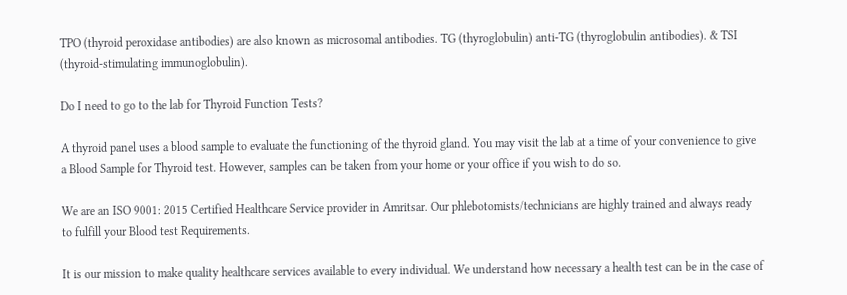TPO (thyroid peroxidase antibodies) are also known as microsomal antibodies. TG (thyroglobulin) anti-TG (thyroglobulin antibodies). & TSI (thyroid-stimulating immunoglobulin).

Do I need to go to the lab for Thyroid Function Tests?

A thyroid panel uses a blood sample to evaluate the functioning of the thyroid gland. You may visit the lab at a time of your convenience to give a Blood Sample for Thyroid test. However, samples can be taken from your home or your office if you wish to do so.

We are an ISO 9001: 2015 Certified Healthcare Service provider in Amritsar. Our phlebotomists/technicians are highly trained and always ready to fulfill your Blood test Requirements.

It is our mission to make quality healthcare services available to every individual. We understand how necessary a health test can be in the case of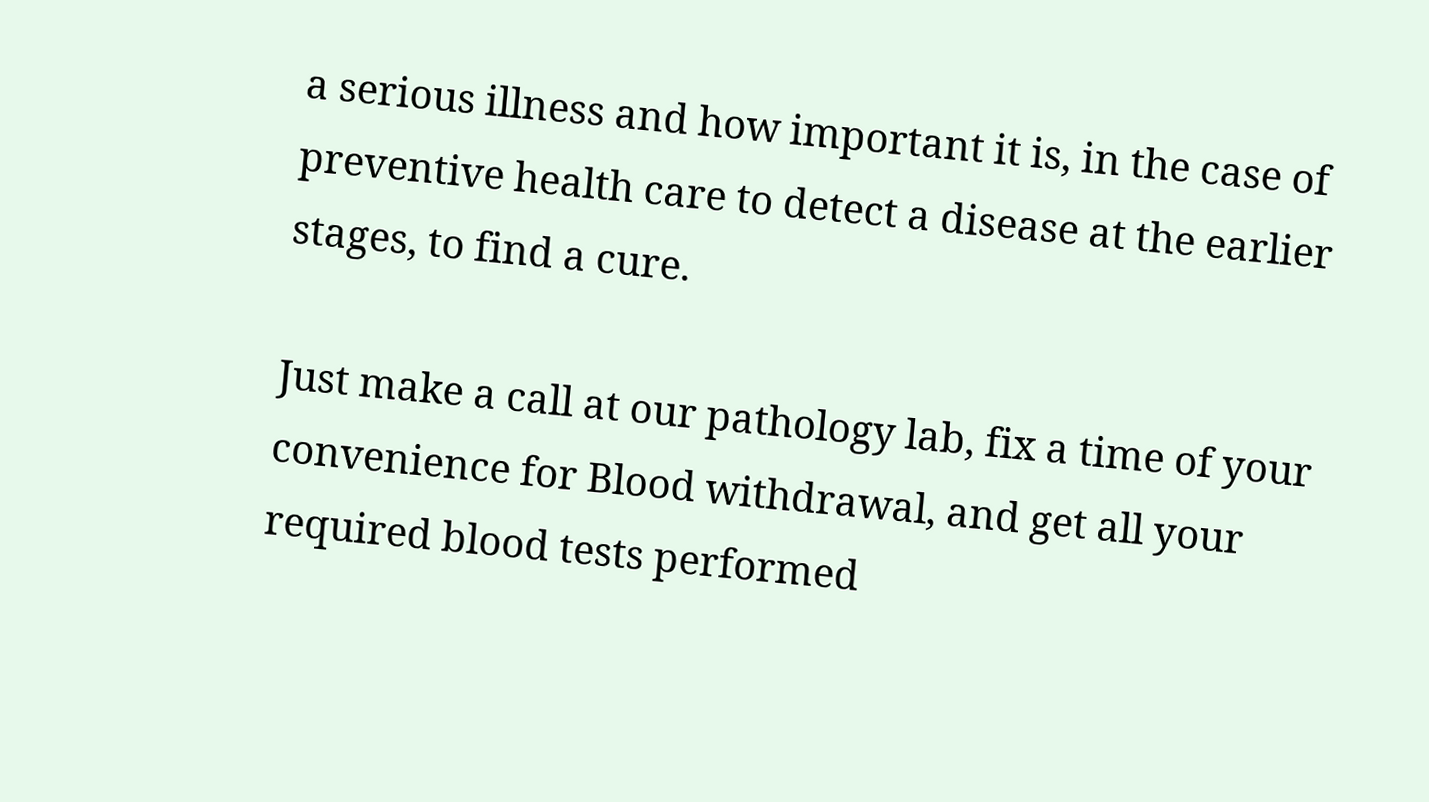a serious illness and how important it is, in the case of preventive health care to detect a disease at the earlier stages, to find a cure.

Just make a call at our pathology lab, fix a time of your convenience for Blood withdrawal, and get all your required blood tests performed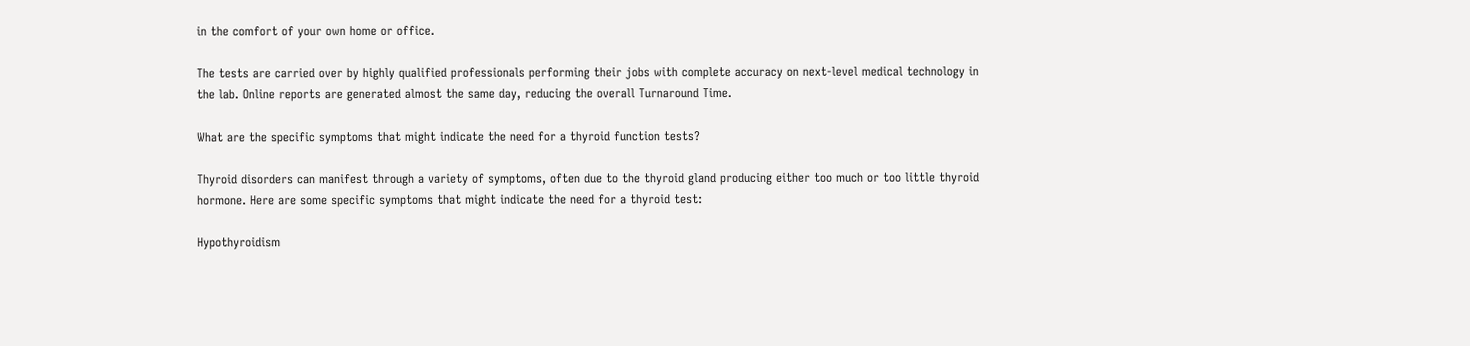in the comfort of your own home or office.

The tests are carried over by highly qualified professionals performing their jobs with complete accuracy on next-level medical technology in the lab. Online reports are generated almost the same day, reducing the overall Turnaround Time.

What are the specific symptoms that might indicate the need for a thyroid function tests?

Thyroid disorders can manifest through a variety of symptoms, often due to the thyroid gland producing either too much or too little thyroid hormone. Here are some specific symptoms that might indicate the need for a thyroid test:

Hypothyroidism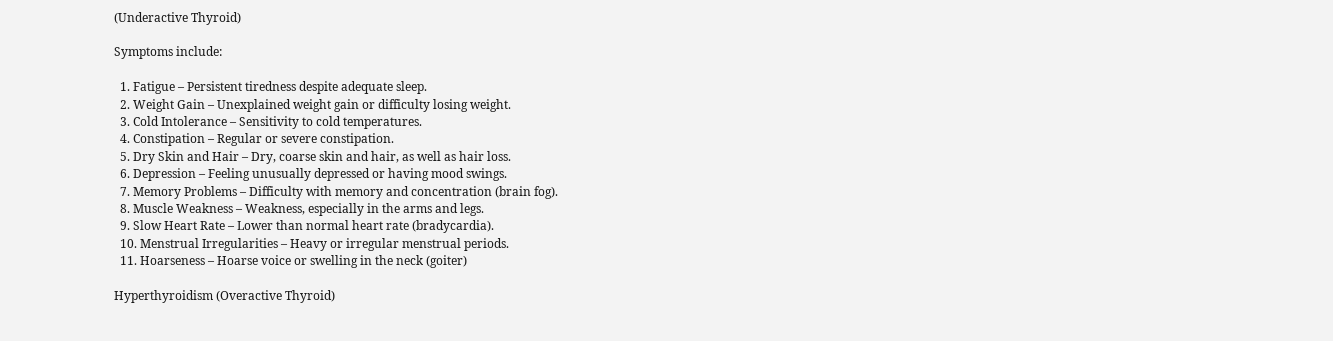(Underactive Thyroid)

Symptoms include:

  1. Fatigue – Persistent tiredness despite adequate sleep.
  2. Weight Gain – Unexplained weight gain or difficulty losing weight.
  3. Cold Intolerance – Sensitivity to cold temperatures.
  4. Constipation – Regular or severe constipation.
  5. Dry Skin and Hair – Dry, coarse skin and hair, as well as hair loss.
  6. Depression – Feeling unusually depressed or having mood swings.
  7. Memory Problems – Difficulty with memory and concentration (brain fog).
  8. Muscle Weakness – Weakness, especially in the arms and legs.
  9. Slow Heart Rate – Lower than normal heart rate (bradycardia).
  10. Menstrual Irregularities – Heavy or irregular menstrual periods.
  11. Hoarseness – Hoarse voice or swelling in the neck (goiter)

Hyperthyroidism (Overactive Thyroid)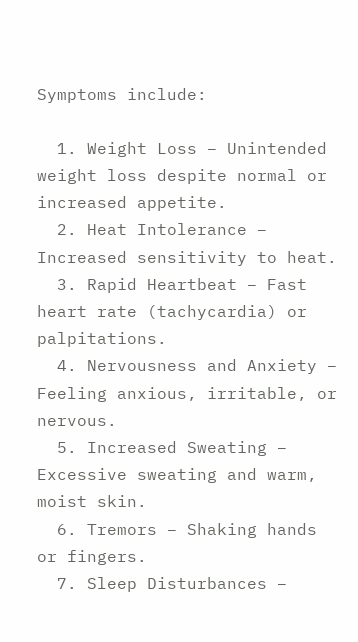Symptoms include:

  1. Weight Loss – Unintended weight loss despite normal or increased appetite.
  2. Heat Intolerance – Increased sensitivity to heat.
  3. Rapid Heartbeat – Fast heart rate (tachycardia) or palpitations.
  4. Nervousness and Anxiety – Feeling anxious, irritable, or nervous.
  5. Increased Sweating – Excessive sweating and warm, moist skin.
  6. Tremors – Shaking hands or fingers.
  7. Sleep Disturbances –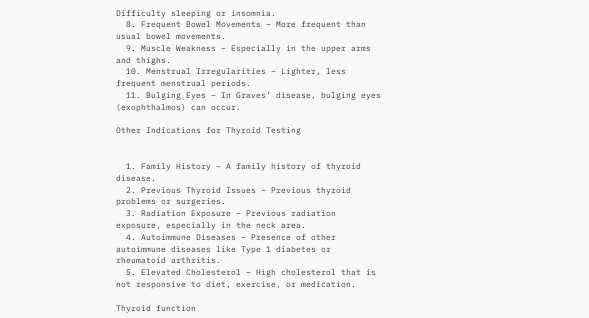Difficulty sleeping or insomnia.
  8. Frequent Bowel Movements – More frequent than usual bowel movements.
  9. Muscle Weakness – Especially in the upper arms and thighs.
  10. Menstrual Irregularities – Lighter, less frequent menstrual periods.
  11. Bulging Eyes – In Graves’ disease, bulging eyes (exophthalmos) can occur.

Other Indications for Thyroid Testing


  1. Family History – A family history of thyroid disease.
  2. Previous Thyroid Issues – Previous thyroid problems or surgeries.
  3. Radiation Exposure – Previous radiation exposure, especially in the neck area.
  4. Autoimmune Diseases – Presence of other autoimmune diseases like Type 1 diabetes or rheumatoid arthritis.
  5. Elevated Cholesterol – High cholesterol that is not responsive to diet, exercise, or medication.

Thyroid function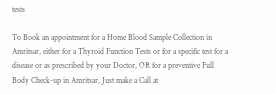tests

To Book an appointment for a Home Blood Sample Collection in Amritsar, either for a Thyroid Function Tests or for a specific test for a disease or as prescribed by your Doctor, OR for a preventive Full Body Check-up in Amritsar, Just make a Call at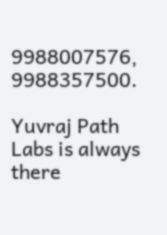9988007576, 9988357500.

Yuvraj Path Labs is always there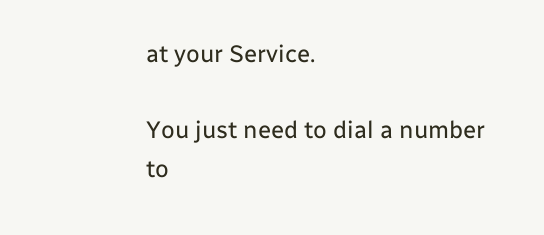at your Service.

You just need to dial a number to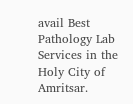avail Best Pathology Lab Services in the Holy City of Amritsar.